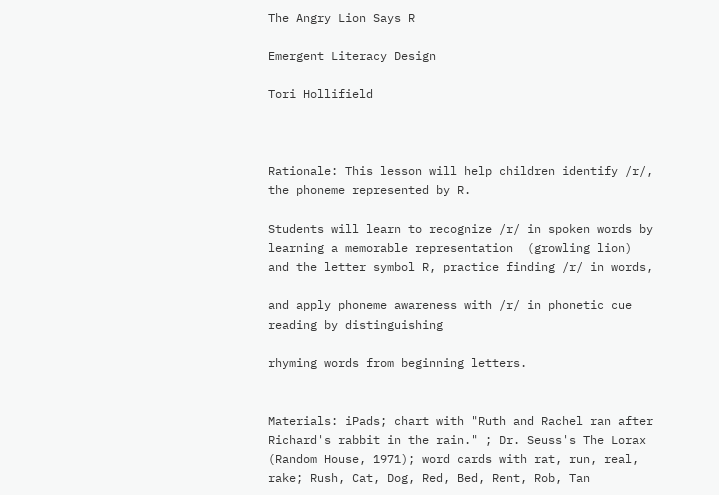The Angry Lion Says R

Emergent Literacy Design

Tori Hollifield



Rationale: This lesson will help children identify /r/, the phoneme represented by R.

Students will learn to recognize /r/ in spoken words by learning a memorable representation  (growling lion) and the letter symbol R, practice finding /r/ in words,

and apply phoneme awareness with /r/ in phonetic cue reading by distinguishing

rhyming words from beginning letters.


Materials: iPads; chart with "Ruth and Rachel ran after Richard's rabbit in the rain." ; Dr. Seuss's The Lorax (Random House, 1971); word cards with rat, run, real, rake; Rush, Cat, Dog, Red, Bed, Rent, Rob, Tan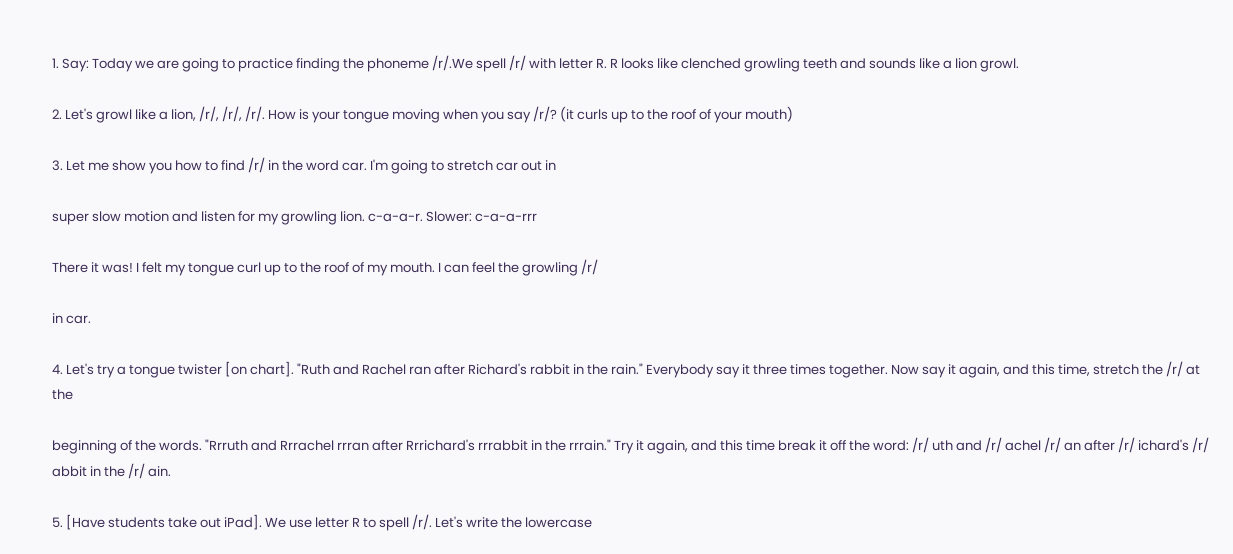1. Say: Today we are going to practice finding the phoneme /r/.We spell /r/ with letter R. R looks like clenched growling teeth and sounds like a lion growl.

2. Let's growl like a lion, /r/, /r/, /r/. How is your tongue moving when you say /r/? (it curls up to the roof of your mouth)

3. Let me show you how to find /r/ in the word car. I'm going to stretch car out in

super slow motion and listen for my growling lion. c-a-a-r. Slower: c-a-a-rrr

There it was! I felt my tongue curl up to the roof of my mouth. I can feel the growling /r/

in car.

4. Let's try a tongue twister [on chart]. "Ruth and Rachel ran after Richard's rabbit in the rain." Everybody say it three times together. Now say it again, and this time, stretch the /r/ at the

beginning of the words. "Rrruth and Rrrachel rrran after Rrrichard's rrrabbit in the rrrain." Try it again, and this time break it off the word: /r/ uth and /r/ achel /r/ an after /r/ ichard's /r/ abbit in the /r/ ain.

5. [Have students take out iPad]. We use letter R to spell /r/. Let's write the lowercase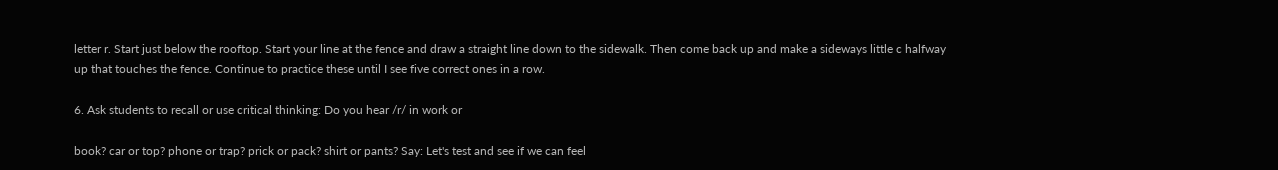letter r. Start just below the rooftop. Start your line at the fence and draw a straight line down to the sidewalk. Then come back up and make a sideways little c halfway up that touches the fence. Continue to practice these until I see five correct ones in a row.

6. Ask students to recall or use critical thinking: Do you hear /r/ in work or

book? car or top? phone or trap? prick or pack? shirt or pants? Say: Let's test and see if we can feel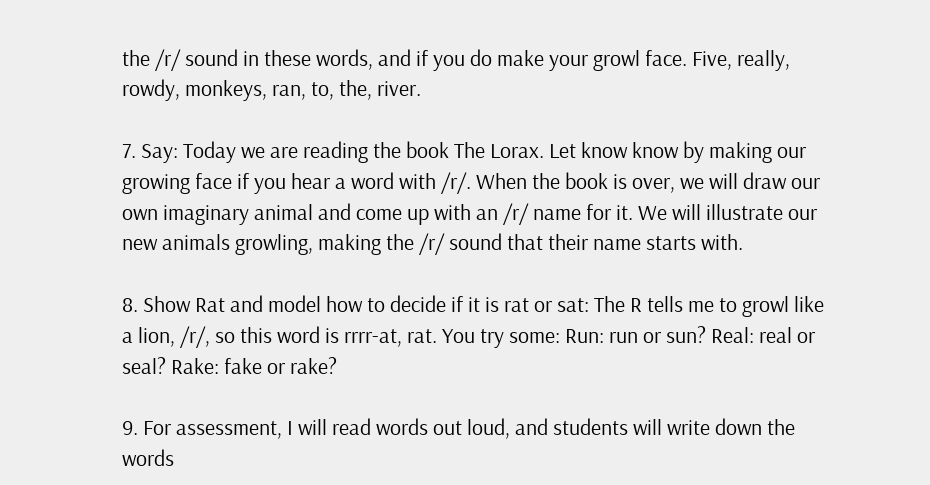the /r/ sound in these words, and if you do make your growl face. Five, really, rowdy, monkeys, ran, to, the, river.

7. Say: Today we are reading the book The Lorax. Let know know by making our growing face if you hear a word with /r/. When the book is over, we will draw our own imaginary animal and come up with an /r/ name for it. We will illustrate our new animals growling, making the /r/ sound that their name starts with.

8. Show Rat and model how to decide if it is rat or sat: The R tells me to growl like a lion, /r/, so this word is rrrr-at, rat. You try some: Run: run or sun? Real: real or seal? Rake: fake or rake?

9. For assessment, I will read words out loud, and students will write down the words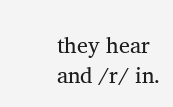they hear and /r/ in.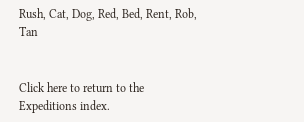Rush, Cat, Dog, Red, Bed, Rent, Rob, Tan


Click here to return to the Expeditions index.